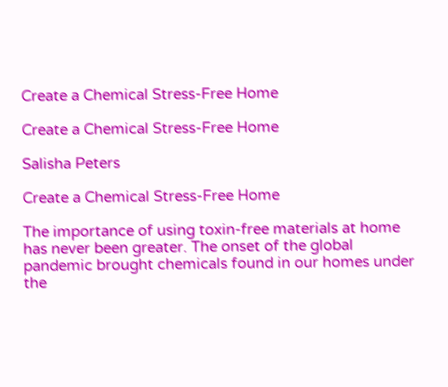Create a Chemical Stress-Free Home

Create a Chemical Stress-Free Home

Salisha Peters

Create a Chemical Stress-Free Home

The importance of using toxin-free materials at home has never been greater. The onset of the global pandemic brought chemicals found in our homes under the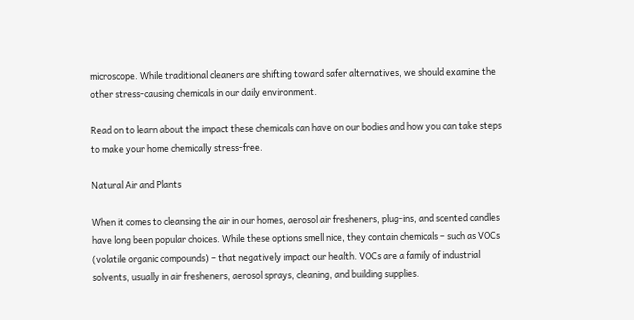microscope. While traditional cleaners are shifting toward safer alternatives, we should examine the other stress-causing chemicals in our daily environment.

Read on to learn about the impact these chemicals can have on our bodies and how you can take steps to make your home chemically stress-free.

Natural Air and Plants

When it comes to cleansing the air in our homes, aerosol air fresheners, plug-ins, and scented candles have long been popular choices. While these options smell nice, they contain chemicals – such as VOCs (volatile organic compounds) – that negatively impact our health. VOCs are a family of industrial solvents, usually in air fresheners, aerosol sprays, cleaning, and building supplies.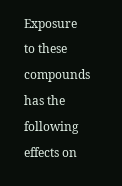Exposure to these compounds has the following effects on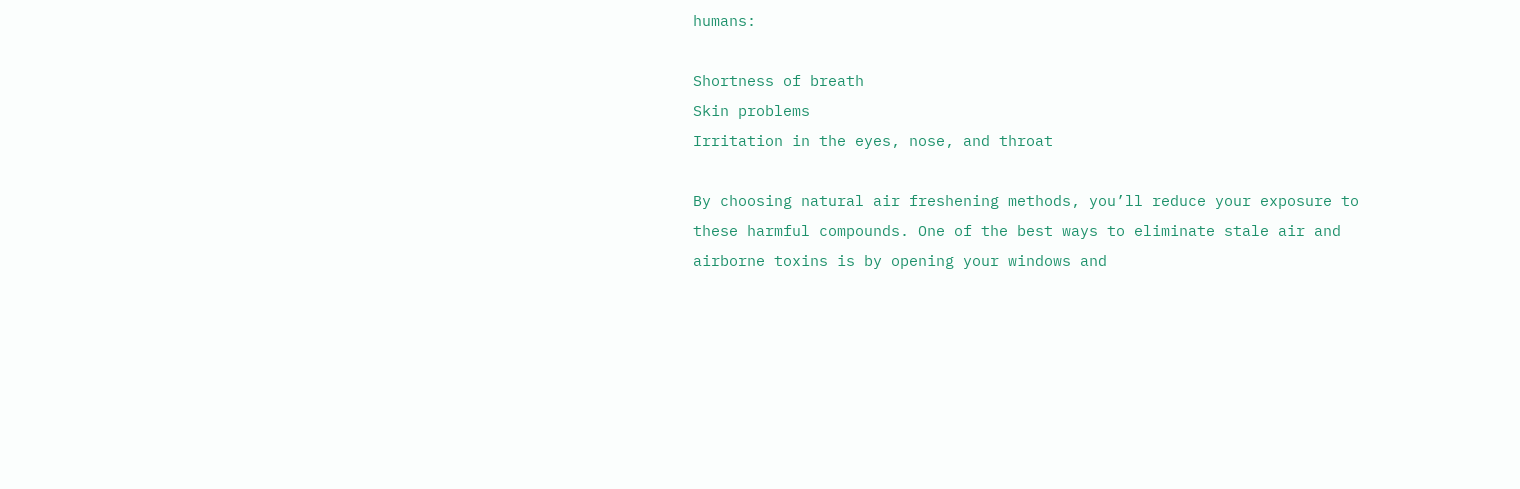humans:

Shortness of breath
Skin problems
Irritation in the eyes, nose, and throat

By choosing natural air freshening methods, you’ll reduce your exposure to these harmful compounds. One of the best ways to eliminate stale air and airborne toxins is by opening your windows and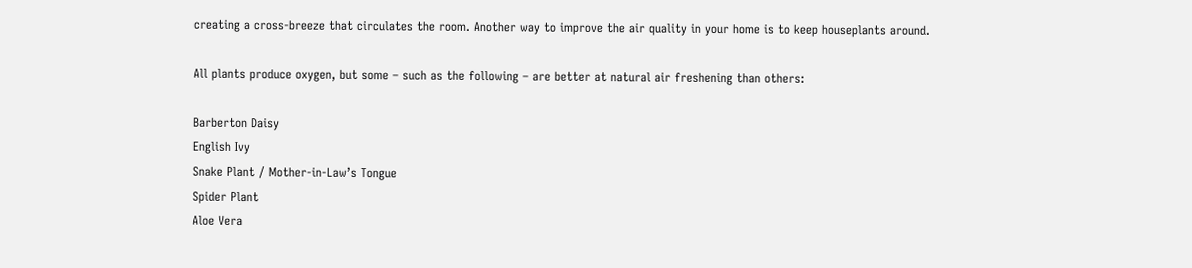creating a cross-breeze that circulates the room. Another way to improve the air quality in your home is to keep houseplants around.

All plants produce oxygen, but some – such as the following – are better at natural air freshening than others:

Barberton Daisy
English Ivy
Snake Plant / Mother-in-Law’s Tongue
Spider Plant
Aloe Vera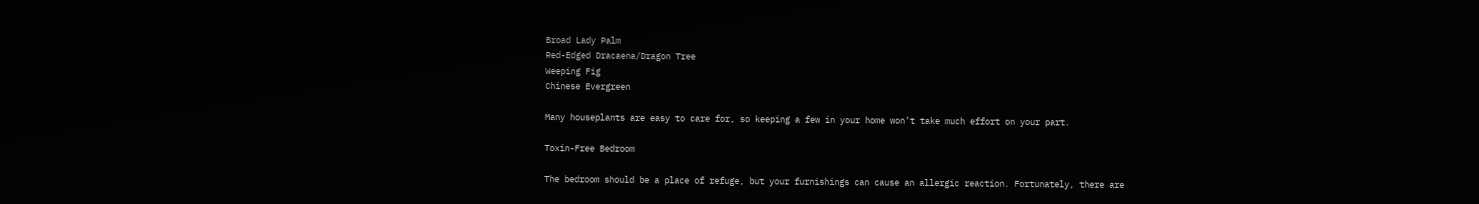Broad Lady Palm
Red-Edged Dracaena/Dragon Tree
Weeping Fig
Chinese Evergreen

Many houseplants are easy to care for, so keeping a few in your home won’t take much effort on your part.

Toxin-Free Bedroom

The bedroom should be a place of refuge, but your furnishings can cause an allergic reaction. Fortunately, there are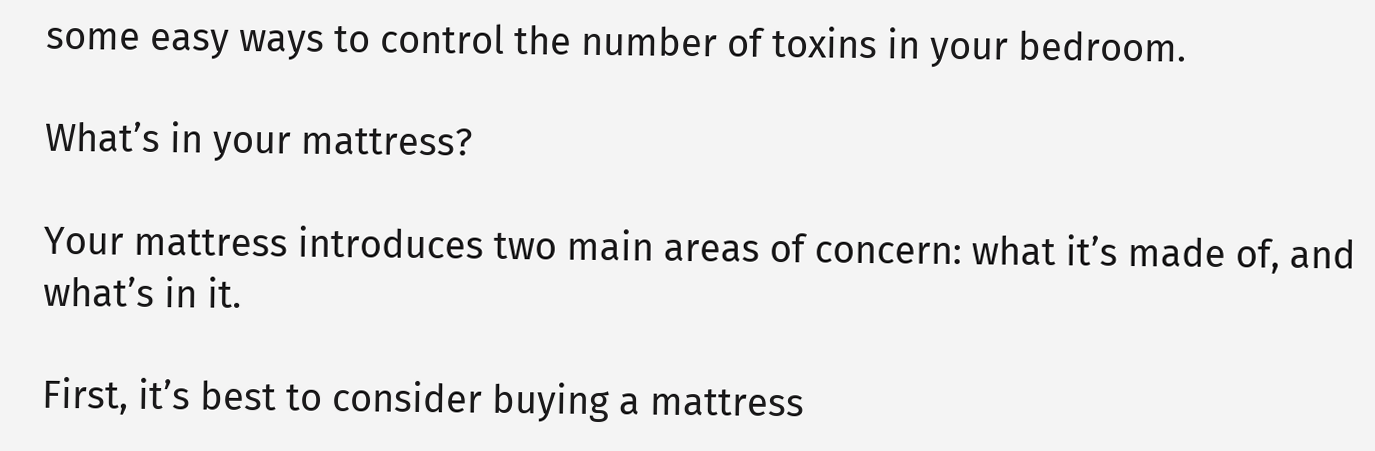some easy ways to control the number of toxins in your bedroom.

What’s in your mattress?

Your mattress introduces two main areas of concern: what it’s made of, and what’s in it.

First, it’s best to consider buying a mattress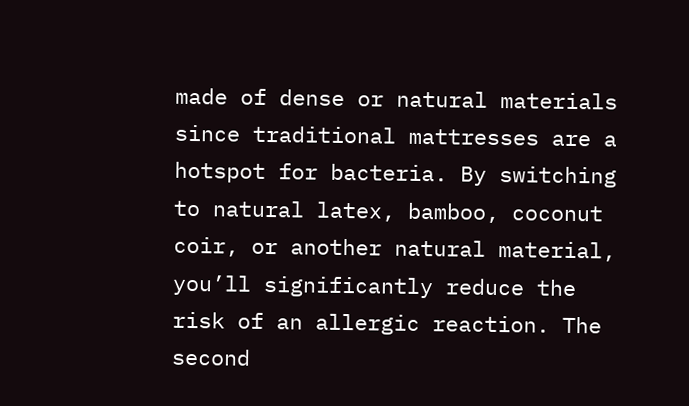made of dense or natural materials since traditional mattresses are a hotspot for bacteria. By switching to natural latex, bamboo, coconut coir, or another natural material, you’ll significantly reduce the risk of an allergic reaction. The second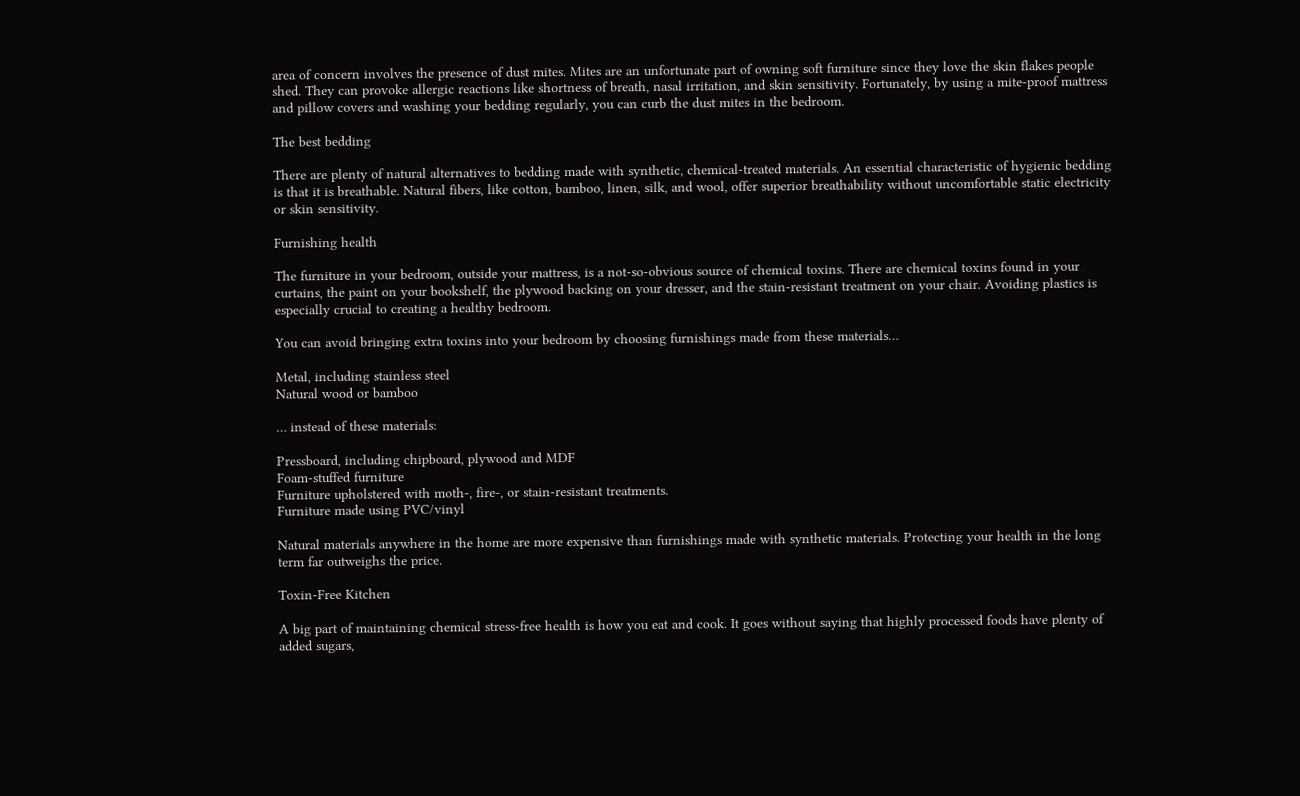area of concern involves the presence of dust mites. Mites are an unfortunate part of owning soft furniture since they love the skin flakes people shed. They can provoke allergic reactions like shortness of breath, nasal irritation, and skin sensitivity. Fortunately, by using a mite-proof mattress and pillow covers and washing your bedding regularly, you can curb the dust mites in the bedroom.

The best bedding

There are plenty of natural alternatives to bedding made with synthetic, chemical-treated materials. An essential characteristic of hygienic bedding is that it is breathable. Natural fibers, like cotton, bamboo, linen, silk, and wool, offer superior breathability without uncomfortable static electricity or skin sensitivity.

Furnishing health

The furniture in your bedroom, outside your mattress, is a not-so-obvious source of chemical toxins. There are chemical toxins found in your curtains, the paint on your bookshelf, the plywood backing on your dresser, and the stain-resistant treatment on your chair. Avoiding plastics is especially crucial to creating a healthy bedroom.

You can avoid bringing extra toxins into your bedroom by choosing furnishings made from these materials…

Metal, including stainless steel
Natural wood or bamboo

… instead of these materials:

Pressboard, including chipboard, plywood and MDF
Foam-stuffed furniture
Furniture upholstered with moth-, fire-, or stain-resistant treatments.
Furniture made using PVC/vinyl

Natural materials anywhere in the home are more expensive than furnishings made with synthetic materials. Protecting your health in the long term far outweighs the price.

Toxin-Free Kitchen

A big part of maintaining chemical stress-free health is how you eat and cook. It goes without saying that highly processed foods have plenty of added sugars,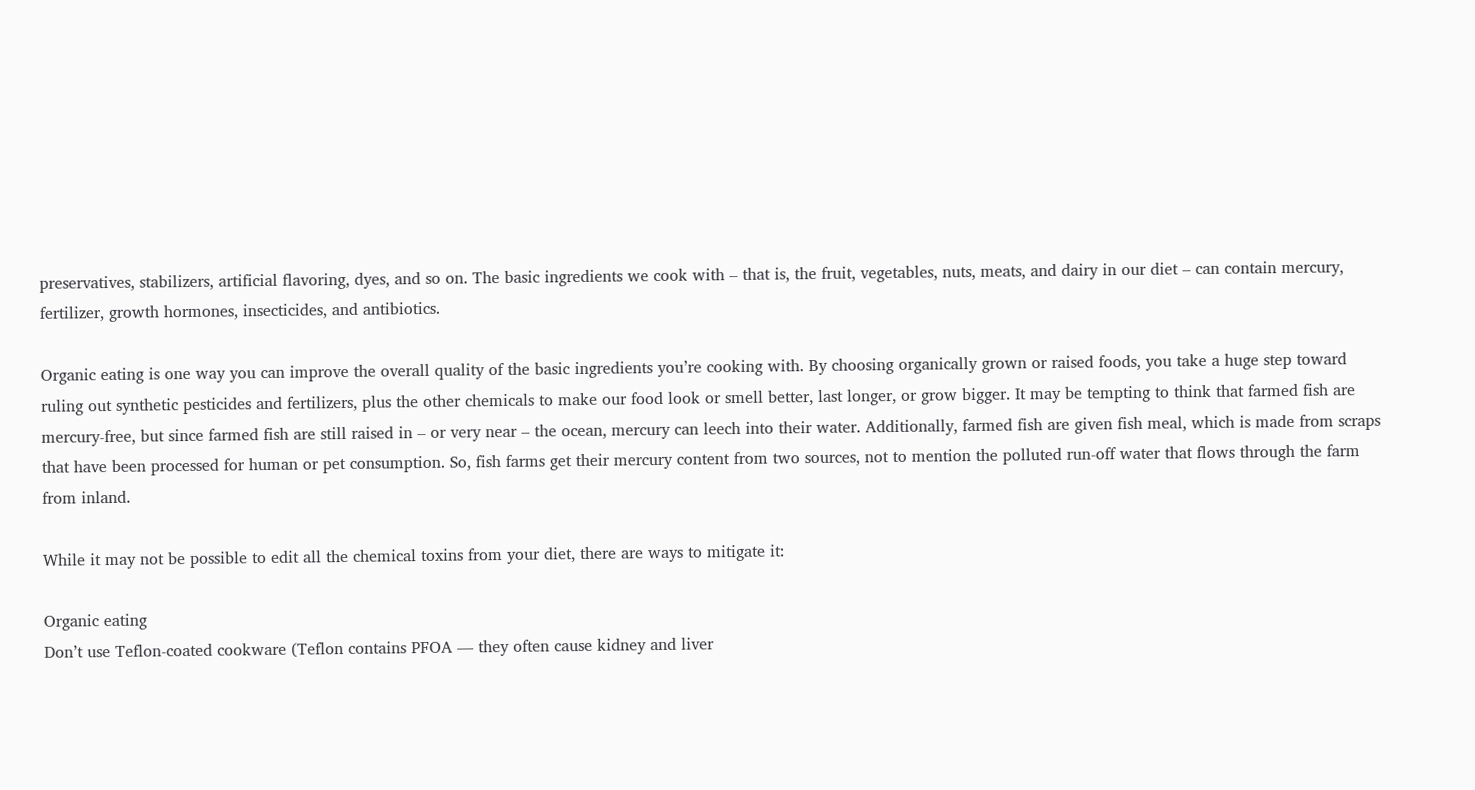preservatives, stabilizers, artificial flavoring, dyes, and so on. The basic ingredients we cook with – that is, the fruit, vegetables, nuts, meats, and dairy in our diet – can contain mercury, fertilizer, growth hormones, insecticides, and antibiotics.

Organic eating is one way you can improve the overall quality of the basic ingredients you’re cooking with. By choosing organically grown or raised foods, you take a huge step toward ruling out synthetic pesticides and fertilizers, plus the other chemicals to make our food look or smell better, last longer, or grow bigger. It may be tempting to think that farmed fish are mercury-free, but since farmed fish are still raised in – or very near – the ocean, mercury can leech into their water. Additionally, farmed fish are given fish meal, which is made from scraps that have been processed for human or pet consumption. So, fish farms get their mercury content from two sources, not to mention the polluted run-off water that flows through the farm from inland.

While it may not be possible to edit all the chemical toxins from your diet, there are ways to mitigate it:

Organic eating
Don’t use Teflon-coated cookware (Teflon contains PFOA — they often cause kidney and liver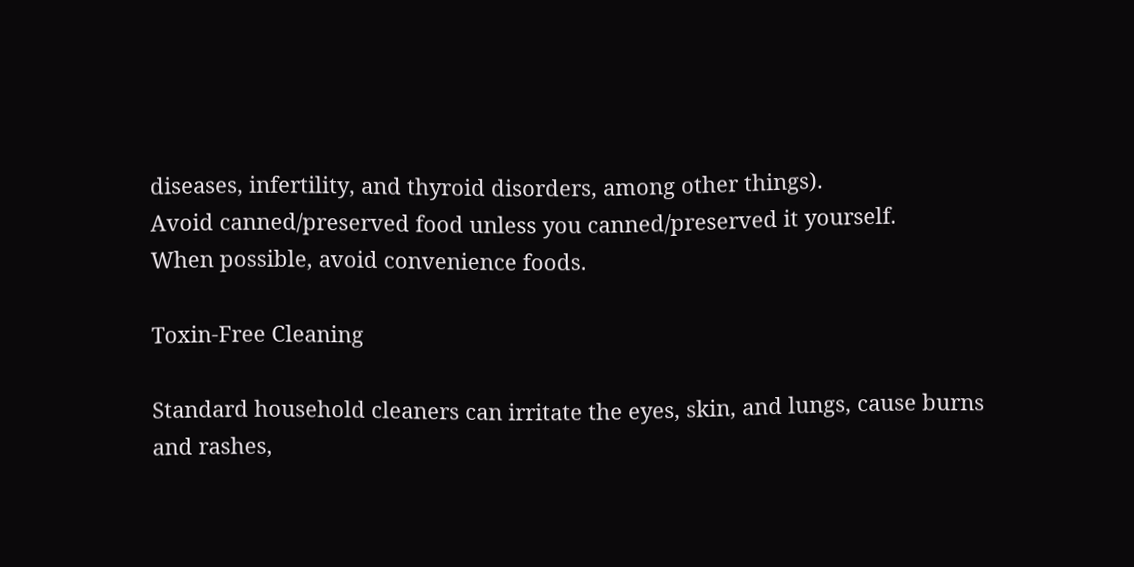diseases, infertility, and thyroid disorders, among other things).
Avoid canned/preserved food unless you canned/preserved it yourself.
When possible, avoid convenience foods.

Toxin-Free Cleaning

Standard household cleaners can irritate the eyes, skin, and lungs, cause burns and rashes,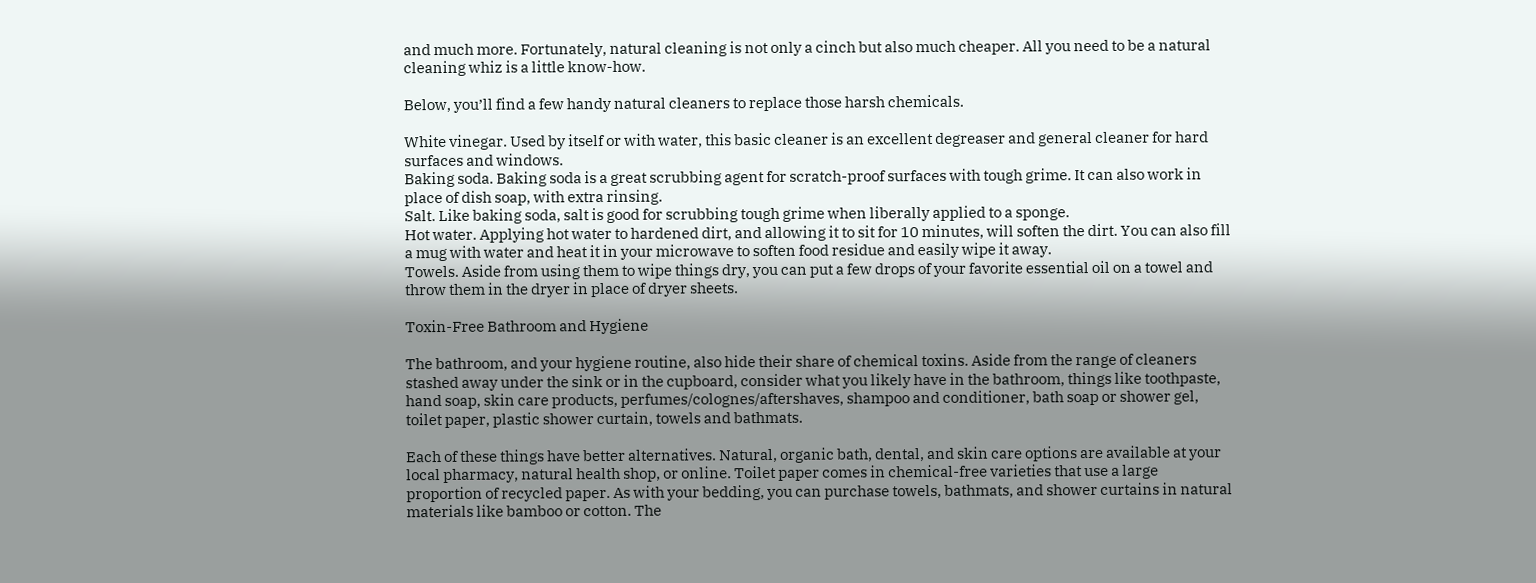and much more. Fortunately, natural cleaning is not only a cinch but also much cheaper. All you need to be a natural cleaning whiz is a little know-how.

Below, you’ll find a few handy natural cleaners to replace those harsh chemicals.

White vinegar. Used by itself or with water, this basic cleaner is an excellent degreaser and general cleaner for hard surfaces and windows.
Baking soda. Baking soda is a great scrubbing agent for scratch-proof surfaces with tough grime. It can also work in place of dish soap, with extra rinsing.
Salt. Like baking soda, salt is good for scrubbing tough grime when liberally applied to a sponge.
Hot water. Applying hot water to hardened dirt, and allowing it to sit for 10 minutes, will soften the dirt. You can also fill a mug with water and heat it in your microwave to soften food residue and easily wipe it away.
Towels. Aside from using them to wipe things dry, you can put a few drops of your favorite essential oil on a towel and throw them in the dryer in place of dryer sheets.

Toxin-Free Bathroom and Hygiene

The bathroom, and your hygiene routine, also hide their share of chemical toxins. Aside from the range of cleaners stashed away under the sink or in the cupboard, consider what you likely have in the bathroom, things like toothpaste, hand soap, skin care products, perfumes/colognes/aftershaves, shampoo and conditioner, bath soap or shower gel, toilet paper, plastic shower curtain, towels and bathmats.

Each of these things have better alternatives. Natural, organic bath, dental, and skin care options are available at your local pharmacy, natural health shop, or online. Toilet paper comes in chemical-free varieties that use a large proportion of recycled paper. As with your bedding, you can purchase towels, bathmats, and shower curtains in natural materials like bamboo or cotton. The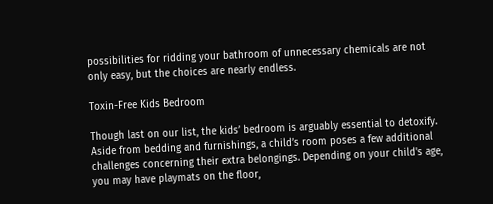possibilities for ridding your bathroom of unnecessary chemicals are not only easy, but the choices are nearly endless.

Toxin-Free Kids Bedroom

Though last on our list, the kids’ bedroom is arguably essential to detoxify. Aside from bedding and furnishings, a child’s room poses a few additional challenges concerning their extra belongings. Depending on your child's age, you may have playmats on the floor,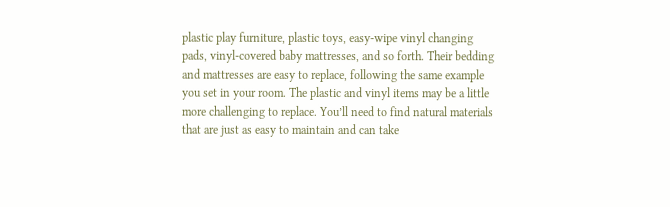plastic play furniture, plastic toys, easy-wipe vinyl changing pads, vinyl-covered baby mattresses, and so forth. Their bedding and mattresses are easy to replace, following the same example you set in your room. The plastic and vinyl items may be a little more challenging to replace. You’ll need to find natural materials that are just as easy to maintain and can take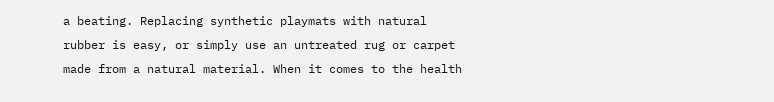a beating. Replacing synthetic playmats with natural rubber is easy, or simply use an untreated rug or carpet made from a natural material. When it comes to the health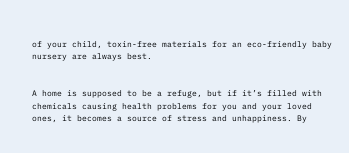of your child, toxin-free materials for an eco-friendly baby nursery are always best.


A home is supposed to be a refuge, but if it’s filled with chemicals causing health problems for you and your loved ones, it becomes a source of stress and unhappiness. By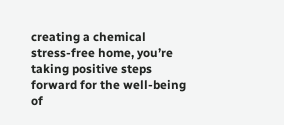creating a chemical stress-free home, you’re taking positive steps forward for the well-being of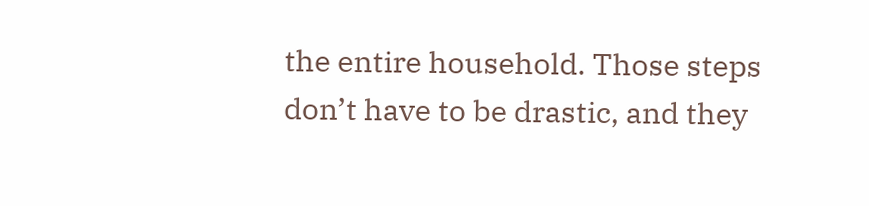the entire household. Those steps don’t have to be drastic, and they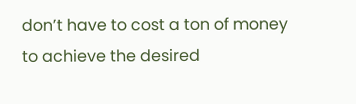don’t have to cost a ton of money to achieve the desired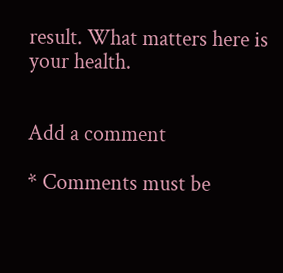result. What matters here is your health.


Add a comment

* Comments must be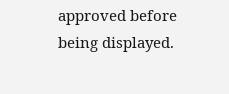approved before being displayed.